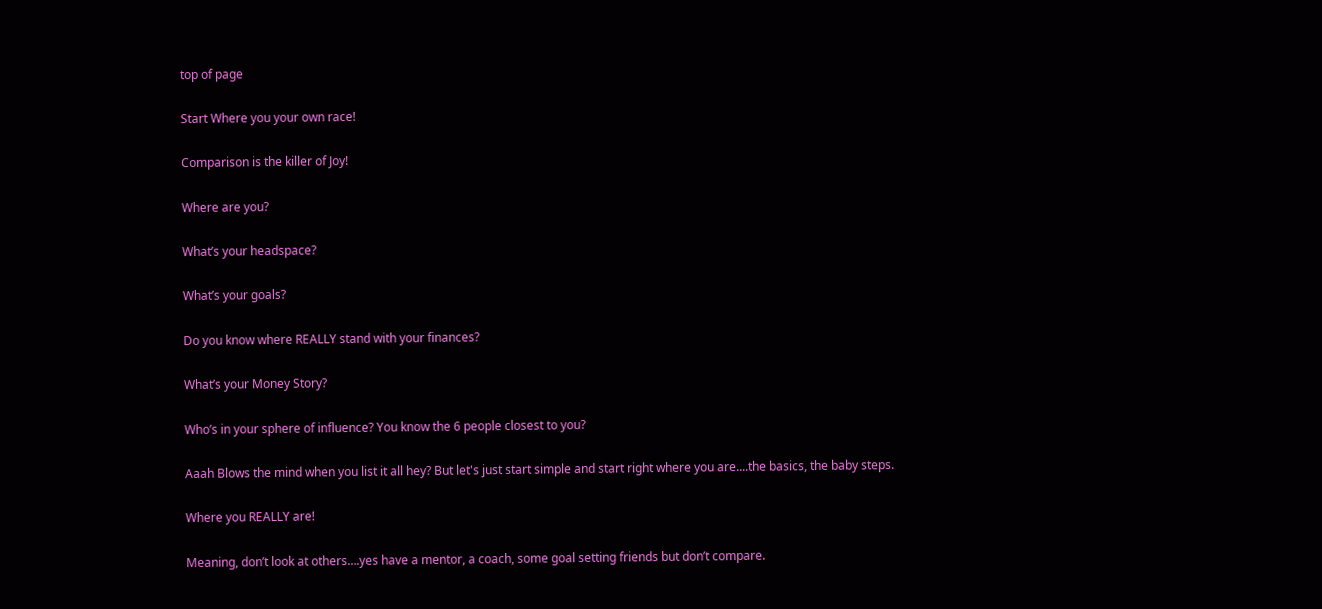top of page

Start Where you your own race!

Comparison is the killer of Joy!

Where are you?

What’s your headspace?

What’s your goals?

Do you know where REALLY stand with your finances?

What’s your Money Story?

Who’s in your sphere of influence? You know the 6 people closest to you?

Aaah Blows the mind when you list it all hey? But let's just start simple and start right where you are....the basics, the baby steps.

Where you REALLY are!

Meaning, don’t look at others….yes have a mentor, a coach, some goal setting friends but don’t compare.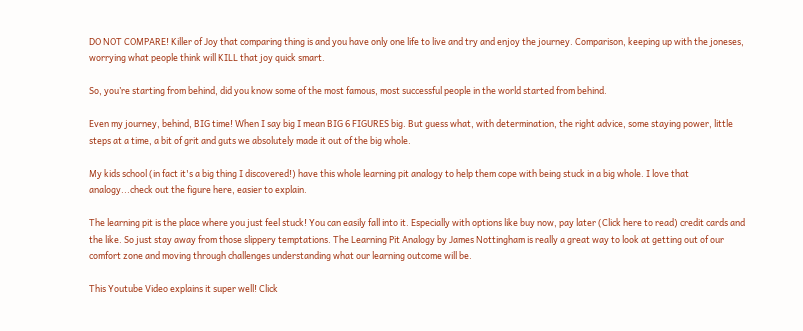DO NOT COMPARE! Killer of Joy that comparing thing is and you have only one life to live and try and enjoy the journey. Comparison, keeping up with the joneses, worrying what people think will KILL that joy quick smart.

So, you’re starting from behind, did you know some of the most famous, most successful people in the world started from behind.

Even my journey, behind, BIG time! When I say big I mean BIG 6 FIGURES big. But guess what, with determination, the right advice, some staying power, little steps at a time, a bit of grit and guts we absolutely made it out of the big whole.

My kids school (in fact it's a big thing I discovered!) have this whole learning pit analogy to help them cope with being stuck in a big whole. I love that analogy...check out the figure here, easier to explain.

The learning pit is the place where you just feel stuck! You can easily fall into it. Especially with options like buy now, pay later (Click here to read) credit cards and the like. So just stay away from those slippery temptations. The Learning Pit Analogy by James Nottingham is really a great way to look at getting out of our comfort zone and moving through challenges understanding what our learning outcome will be.

This Youtube Video explains it super well! Click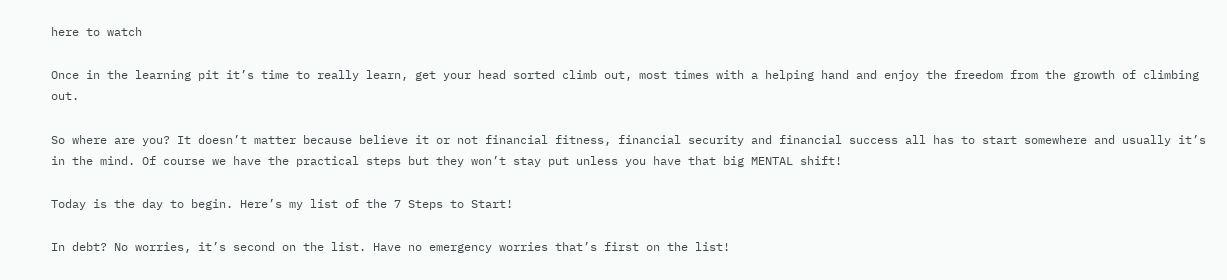here to watch

Once in the learning pit it’s time to really learn, get your head sorted climb out, most times with a helping hand and enjoy the freedom from the growth of climbing out.

So where are you? It doesn’t matter because believe it or not financial fitness, financial security and financial success all has to start somewhere and usually it’s in the mind. Of course we have the practical steps but they won’t stay put unless you have that big MENTAL shift!

Today is the day to begin. Here’s my list of the 7 Steps to Start!

In debt? No worries, it’s second on the list. Have no emergency worries that’s first on the list!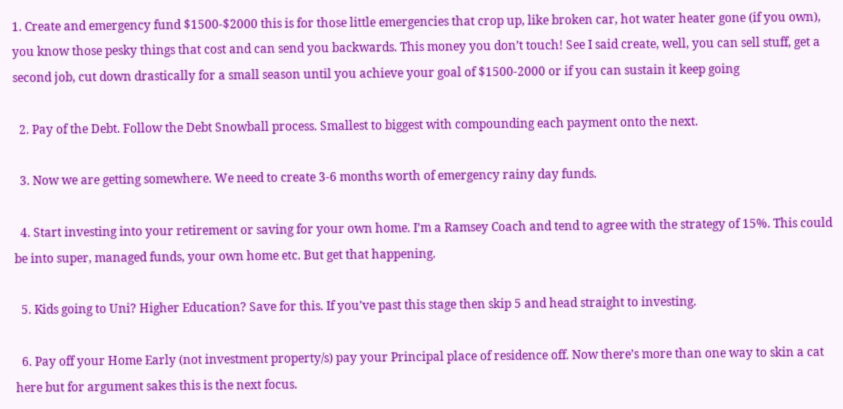1. Create and emergency fund $1500-$2000 this is for those little emergencies that crop up, like broken car, hot water heater gone (if you own), you know those pesky things that cost and can send you backwards. This money you don’t touch! See I said create, well, you can sell stuff, get a second job, cut down drastically for a small season until you achieve your goal of $1500-2000 or if you can sustain it keep going

  2. Pay of the Debt. Follow the Debt Snowball process. Smallest to biggest with compounding each payment onto the next.

  3. Now we are getting somewhere. We need to create 3-6 months worth of emergency rainy day funds.

  4. Start investing into your retirement or saving for your own home. I’m a Ramsey Coach and tend to agree with the strategy of 15%. This could be into super, managed funds, your own home etc. But get that happening.

  5. Kids going to Uni? Higher Education? Save for this. If you’ve past this stage then skip 5 and head straight to investing.

  6. Pay off your Home Early (not investment property/s) pay your Principal place of residence off. Now there’s more than one way to skin a cat here but for argument sakes this is the next focus.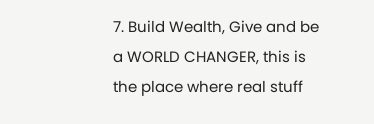7. Build Wealth, Give and be a WORLD CHANGER, this is the place where real stuff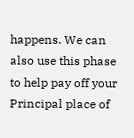happens. We can also use this phase to help pay off your Principal place of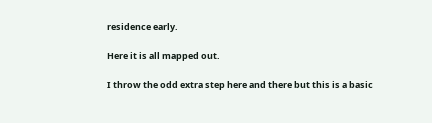residence early.

Here it is all mapped out.

I throw the odd extra step here and there but this is a basic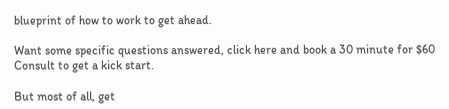blueprint of how to work to get ahead.

Want some specific questions answered, click here and book a 30 minute for $60 Consult to get a kick start.

But most of all, get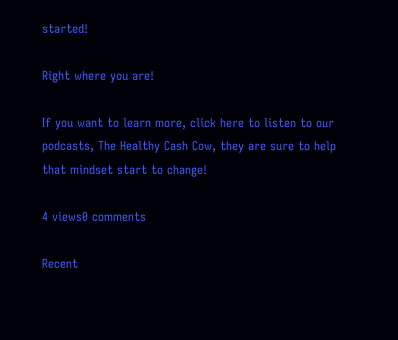started!

Right where you are!

If you want to learn more, click here to listen to our podcasts, The Healthy Cash Cow, they are sure to help that mindset start to change!

4 views0 comments

Recent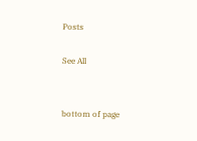Posts

See All


bottom of page